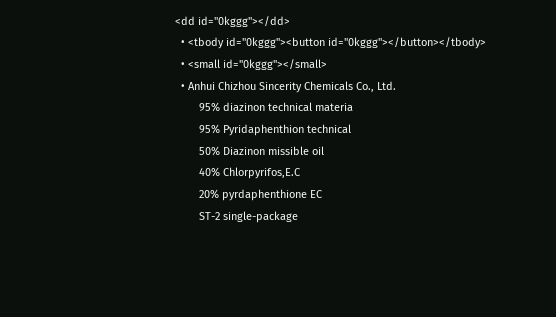<dd id="0kggg"></dd>
  • <tbody id="0kggg"><button id="0kggg"></button></tbody>
  • <small id="0kggg"></small>
  • Anhui Chizhou Sincerity Chemicals Co., Ltd.
        95% diazinon technical materia
        95% Pyridaphenthion technical
        50% Diazinon missible oil
        40% Chlorpyrifos,E.C
        20% pyrdaphenthione EC
        ST-2 single-package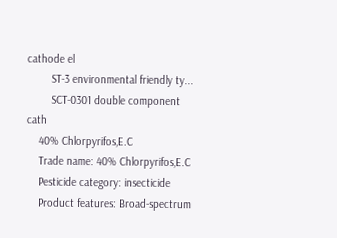cathode el
        ST-3 environmental friendly ty...
        SCT-0301 double component cath
    40% Chlorpyrifos,E.C
    Trade name: 40% Chlorpyrifos,E.C
    Pesticide category: insecticide
    Product features: Broad-spectrum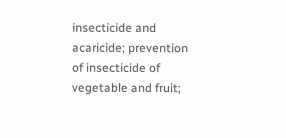insecticide and acaricide; prevention of insecticide of vegetable and fruit;